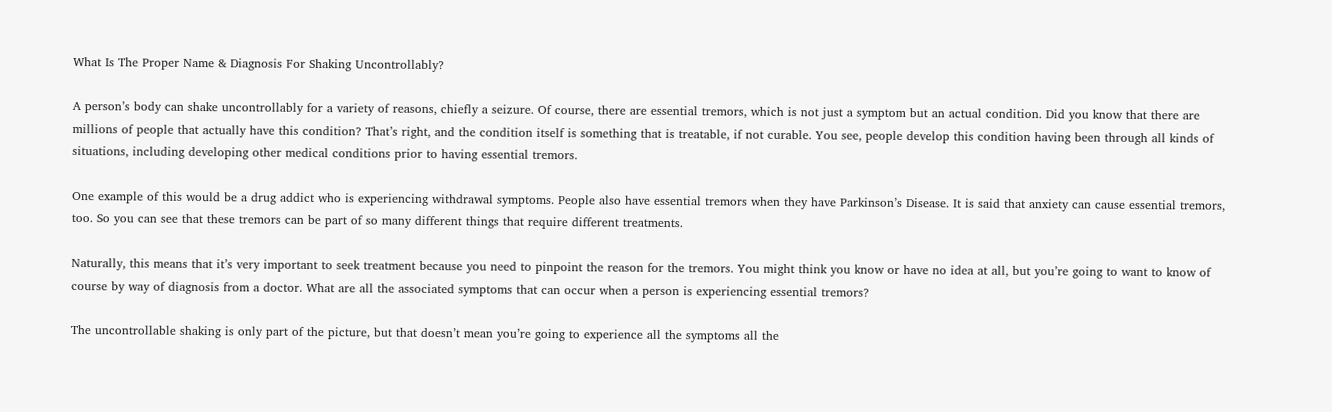What Is The Proper Name & Diagnosis For Shaking Uncontrollably?

A person’s body can shake uncontrollably for a variety of reasons, chiefly a seizure. Of course, there are essential tremors, which is not just a symptom but an actual condition. Did you know that there are millions of people that actually have this condition? That’s right, and the condition itself is something that is treatable, if not curable. You see, people develop this condition having been through all kinds of situations, including developing other medical conditions prior to having essential tremors.

One example of this would be a drug addict who is experiencing withdrawal symptoms. People also have essential tremors when they have Parkinson’s Disease. It is said that anxiety can cause essential tremors, too. So you can see that these tremors can be part of so many different things that require different treatments.

Naturally, this means that it’s very important to seek treatment because you need to pinpoint the reason for the tremors. You might think you know or have no idea at all, but you’re going to want to know of course by way of diagnosis from a doctor. What are all the associated symptoms that can occur when a person is experiencing essential tremors?

The uncontrollable shaking is only part of the picture, but that doesn’t mean you’re going to experience all the symptoms all the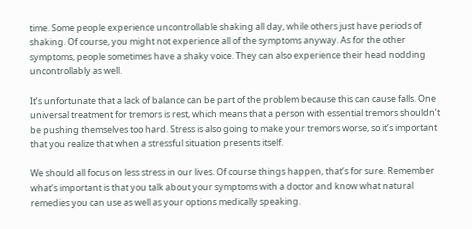time. Some people experience uncontrollable shaking all day, while others just have periods of shaking. Of course, you might not experience all of the symptoms anyway. As for the other symptoms, people sometimes have a shaky voice. They can also experience their head nodding uncontrollably as well.

It’s unfortunate that a lack of balance can be part of the problem because this can cause falls. One universal treatment for tremors is rest, which means that a person with essential tremors shouldn’t be pushing themselves too hard. Stress is also going to make your tremors worse, so it’s important that you realize that when a stressful situation presents itself.

We should all focus on less stress in our lives. Of course things happen, that’s for sure. Remember what’s important is that you talk about your symptoms with a doctor and know what natural remedies you can use as well as your options medically speaking.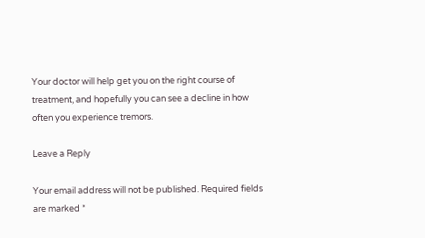Your doctor will help get you on the right course of treatment, and hopefully you can see a decline in how often you experience tremors.

Leave a Reply

Your email address will not be published. Required fields are marked *